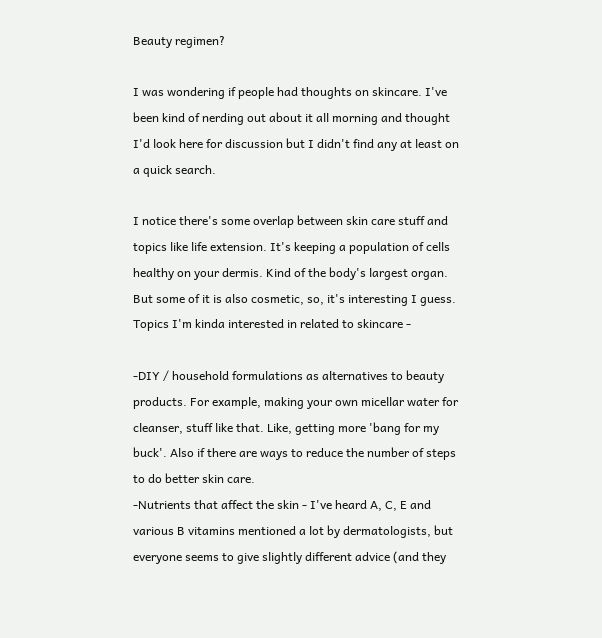Beauty regimen?

I was wondering if people had thoughts on skincare. I've been kind of nerding out about it all morning and thought I'd look here for discussion but I didn't find any at least on a quick search.

I notice there's some overlap between skin care stuff and topics like life extension. It's keeping a population of cells healthy on your dermis. Kind of the body's largest organ. But some of it is also cosmetic, so, it's interesting I guess.
Topics I'm kinda interested in related to skincare -

-DIY / household formulations as alternatives to beauty products. For example, making your own micellar water for cleanser, stuff like that. Like, getting more 'bang for my buck'. Also if there are ways to reduce the number of steps to do better skin care.
-Nutrients that affect the skin - I've heard A, C, E and various B vitamins mentioned a lot by dermatologists, but everyone seems to give slightly different advice (and they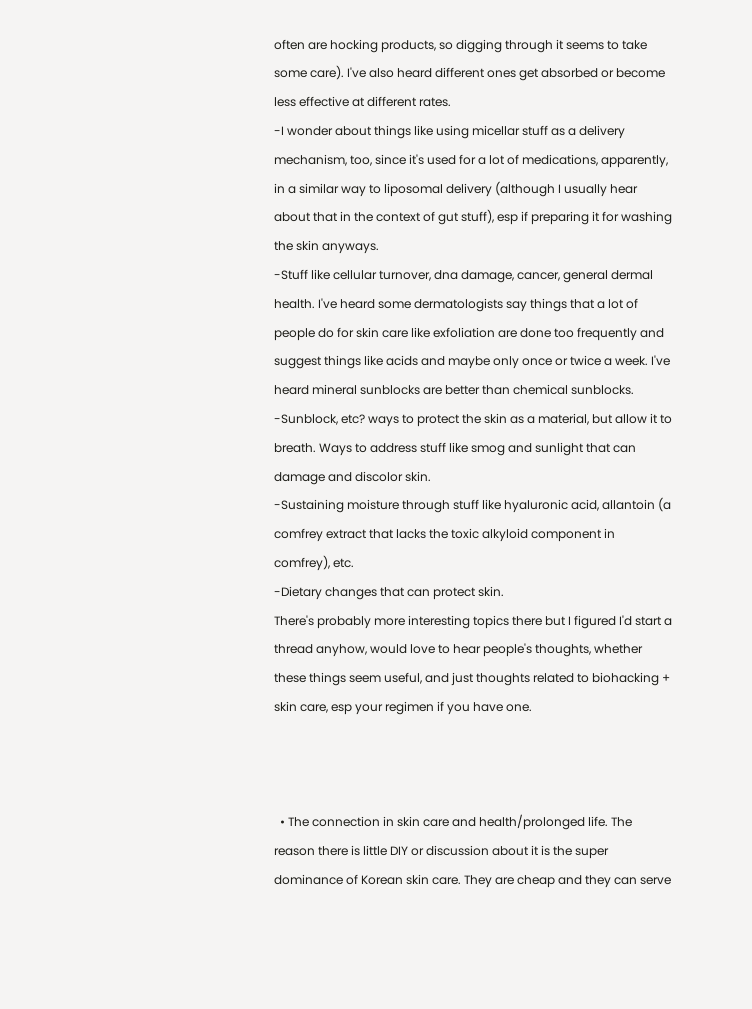often are hocking products, so digging through it seems to take some care). I've also heard different ones get absorbed or become less effective at different rates.
-I wonder about things like using micellar stuff as a delivery mechanism, too, since it's used for a lot of medications, apparently, in a similar way to liposomal delivery (although I usually hear about that in the context of gut stuff), esp if preparing it for washing the skin anyways.
-Stuff like cellular turnover, dna damage, cancer, general dermal health. I've heard some dermatologists say things that a lot of people do for skin care like exfoliation are done too frequently and suggest things like acids and maybe only once or twice a week. I've heard mineral sunblocks are better than chemical sunblocks.
-Sunblock, etc? ways to protect the skin as a material, but allow it to breath. Ways to address stuff like smog and sunlight that can damage and discolor skin.
-Sustaining moisture through stuff like hyaluronic acid, allantoin (a comfrey extract that lacks the toxic alkyloid component in comfrey), etc.
-Dietary changes that can protect skin.
There's probably more interesting topics there but I figured I'd start a thread anyhow, would love to hear people's thoughts, whether these things seem useful, and just thoughts related to biohacking + skin care, esp your regimen if you have one.



  • The connection in skin care and health/prolonged life. The reason there is little DIY or discussion about it is the super dominance of Korean skin care. They are cheap and they can serve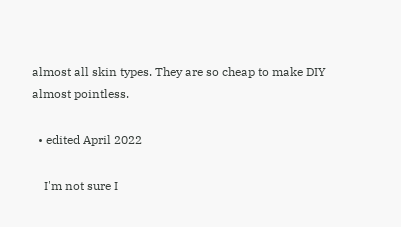almost all skin types. They are so cheap to make DIY almost pointless.

  • edited April 2022

    I'm not sure I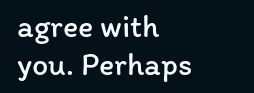agree with you. Perhaps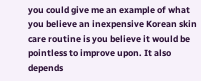you could give me an example of what you believe an inexpensive Korean skin care routine is you believe it would be pointless to improve upon. It also depends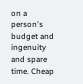on a person's budget and ingenuity and spare time. Cheap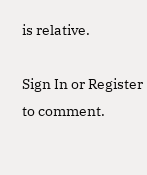is relative.

Sign In or Register to comment.